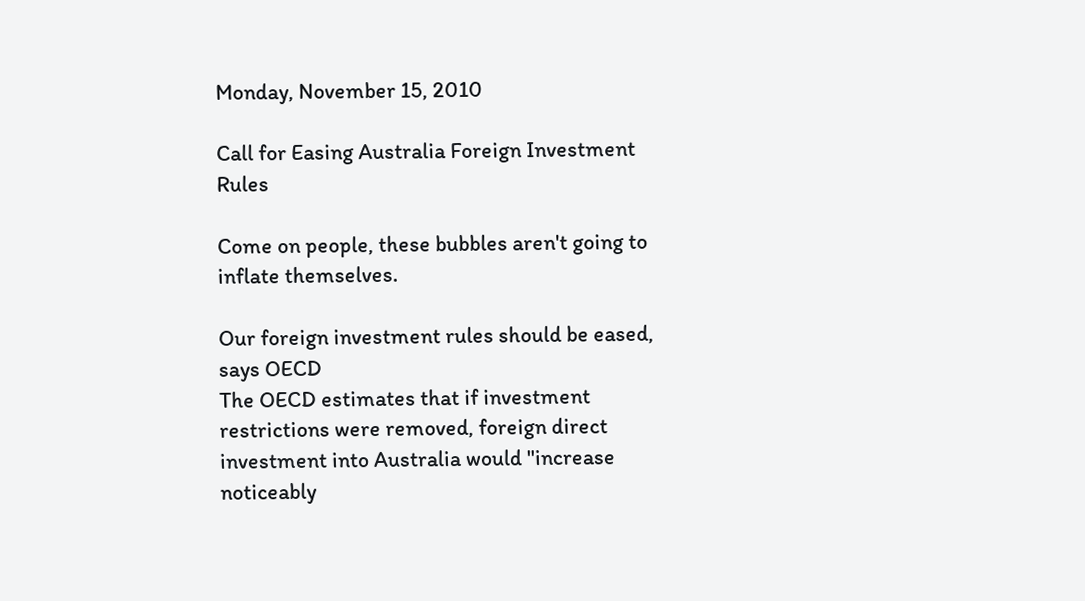Monday, November 15, 2010

Call for Easing Australia Foreign Investment Rules

Come on people, these bubbles aren't going to inflate themselves.

Our foreign investment rules should be eased, says OECD
The OECD estimates that if investment restrictions were removed, foreign direct investment into Australia would "increase noticeably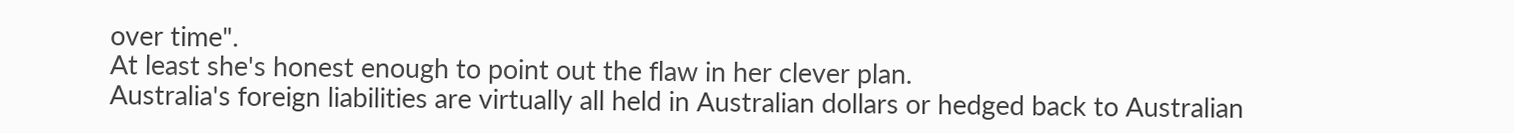over time".
At least she's honest enough to point out the flaw in her clever plan.
Australia's foreign liabilities are virtually all held in Australian dollars or hedged back to Australian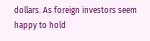dollars. As foreign investors seem happy to hold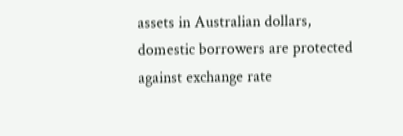assets in Australian dollars, domestic borrowers are protected against exchange rate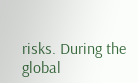risks. During the global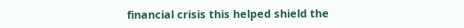financial crisis this helped shield the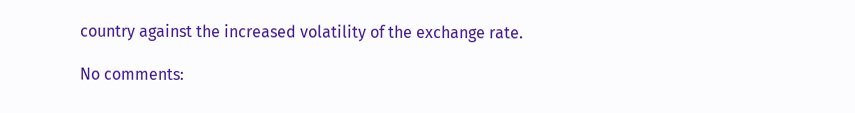country against the increased volatility of the exchange rate.

No comments: